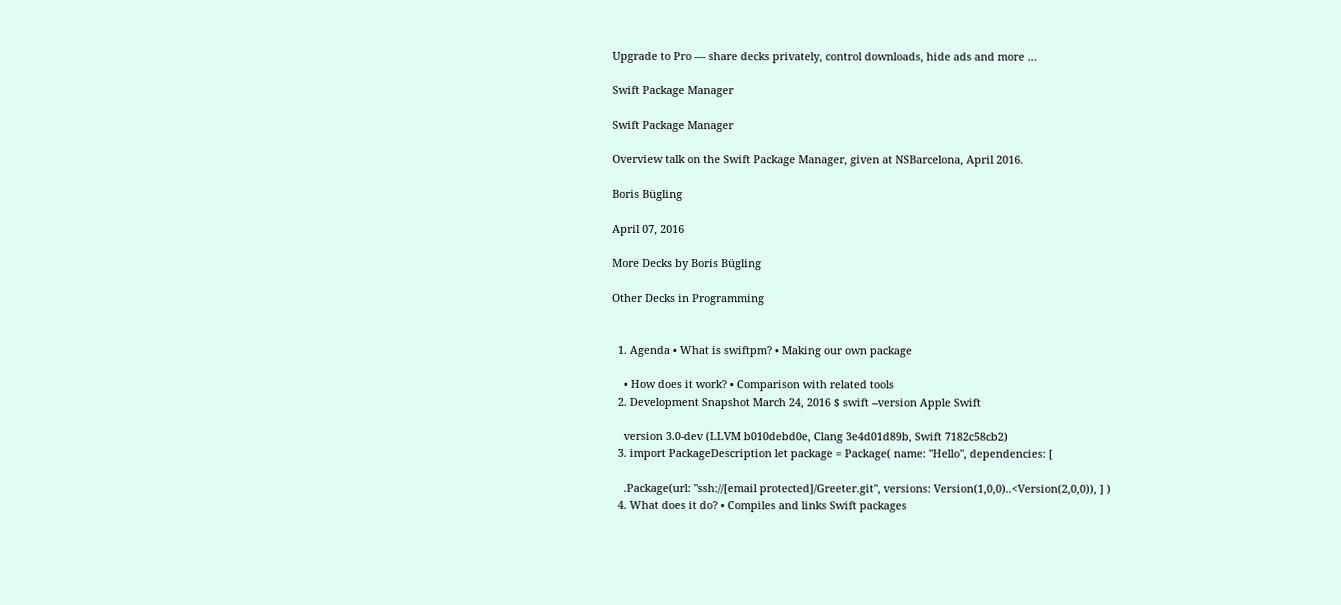Upgrade to Pro — share decks privately, control downloads, hide ads and more …

Swift Package Manager

Swift Package Manager

Overview talk on the Swift Package Manager, given at NSBarcelona, April 2016.

Boris Bügling

April 07, 2016

More Decks by Boris Bügling

Other Decks in Programming


  1. Agenda • What is swiftpm? • Making our own package

    • How does it work? • Comparison with related tools
  2. Development Snapshot March 24, 2016 $ swift --version Apple Swift

    version 3.0-dev (LLVM b010debd0e, Clang 3e4d01d89b, Swift 7182c58cb2)
  3. import PackageDescription let package = Package( name: "Hello", dependencies: [

    .Package(url: "ssh://[email protected]/Greeter.git", versions: Version(1,0,0)..<Version(2,0,0)), ] )
  4. What does it do? • Compiles and links Swift packages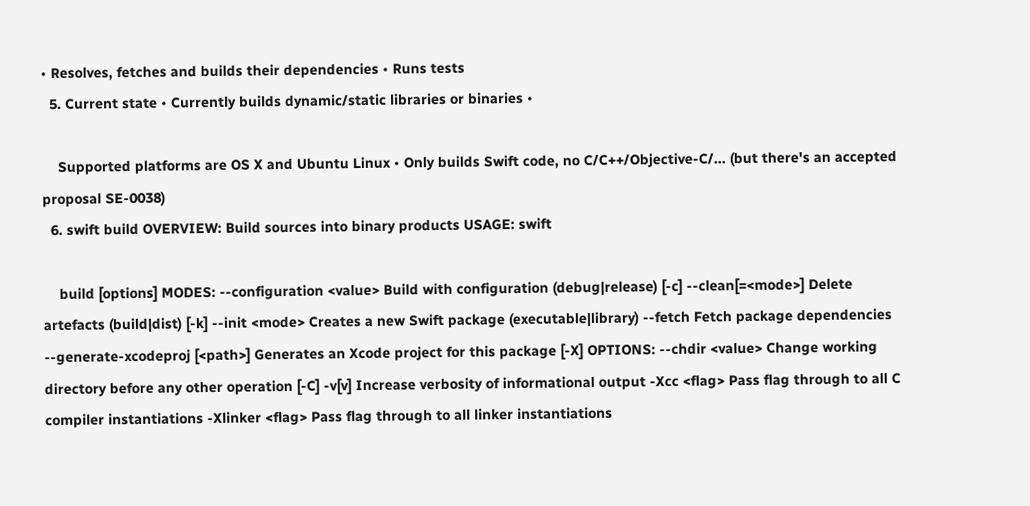• Resolves, fetches and builds their dependencies • Runs tests
  5. Current state • Currently builds dynamic/static libraries or binaries •

    Supported platforms are OS X and Ubuntu Linux • Only builds Swift code, no C/C++/Objective-C/... (but there's an accepted proposal SE-0038)
  6. swift build OVERVIEW: Build sources into binary products USAGE: swift

    build [options] MODES: --configuration <value> Build with configuration (debug|release) [-c] --clean[=<mode>] Delete artefacts (build|dist) [-k] --init <mode> Creates a new Swift package (executable|library) --fetch Fetch package dependencies --generate-xcodeproj [<path>] Generates an Xcode project for this package [-X] OPTIONS: --chdir <value> Change working directory before any other operation [-C] -v[v] Increase verbosity of informational output -Xcc <flag> Pass flag through to all C compiler instantiations -Xlinker <flag> Pass flag through to all linker instantiations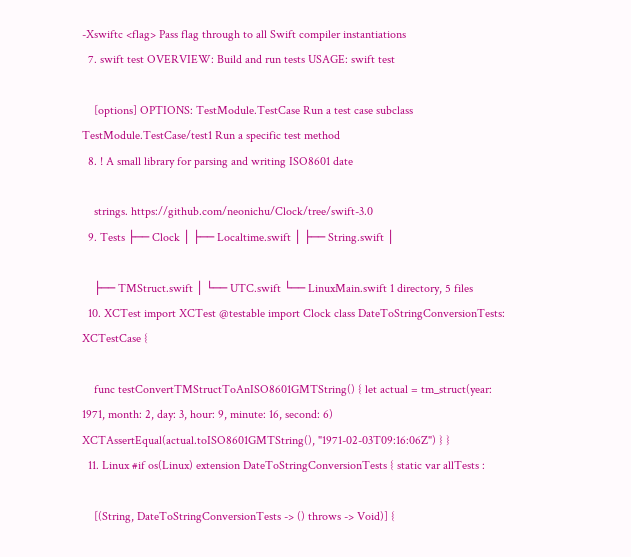-Xswiftc <flag> Pass flag through to all Swift compiler instantiations
  7. swift test OVERVIEW: Build and run tests USAGE: swift test

    [options] OPTIONS: TestModule.TestCase Run a test case subclass TestModule.TestCase/test1 Run a specific test method
  8. ! A small library for parsing and writing ISO8601 date

    strings. https://github.com/neonichu/Clock/tree/swift-3.0
  9. Tests ├── Clock │ ├── Localtime.swift │ ├── String.swift │

    ├── TMStruct.swift │ └── UTC.swift └── LinuxMain.swift 1 directory, 5 files
  10. XCTest import XCTest @testable import Clock class DateToStringConversionTests: XCTestCase {

    func testConvertTMStructToAnISO8601GMTString() { let actual = tm_struct(year: 1971, month: 2, day: 3, hour: 9, minute: 16, second: 6) XCTAssertEqual(actual.toISO8601GMTString(), "1971-02-03T09:16:06Z") } }
  11. Linux #if os(Linux) extension DateToStringConversionTests { static var allTests :

    [(String, DateToStringConversionTests -> () throws -> Void)] {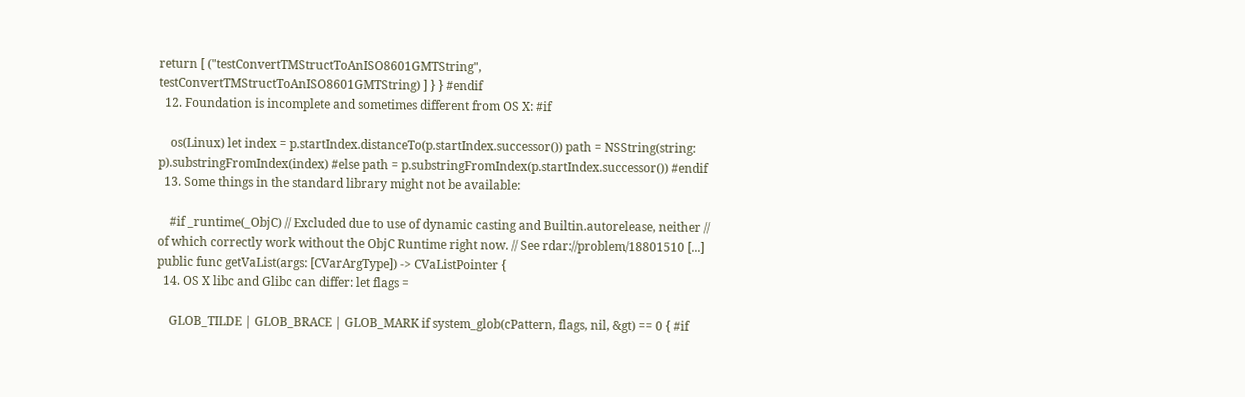return [ ("testConvertTMStructToAnISO8601GMTString", testConvertTMStructToAnISO8601GMTString) ] } } #endif
  12. Foundation is incomplete and sometimes different from OS X: #if

    os(Linux) let index = p.startIndex.distanceTo(p.startIndex.successor()) path = NSString(string: p).substringFromIndex(index) #else path = p.substringFromIndex(p.startIndex.successor()) #endif
  13. Some things in the standard library might not be available:

    #if _runtime(_ObjC) // Excluded due to use of dynamic casting and Builtin.autorelease, neither // of which correctly work without the ObjC Runtime right now. // See rdar://problem/18801510 [...] public func getVaList(args: [CVarArgType]) -> CVaListPointer {
  14. OS X libc and Glibc can differ: let flags =

    GLOB_TILDE | GLOB_BRACE | GLOB_MARK if system_glob(cPattern, flags, nil, &gt) == 0 { #if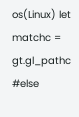os(Linux) let matchc = gt.gl_pathc #else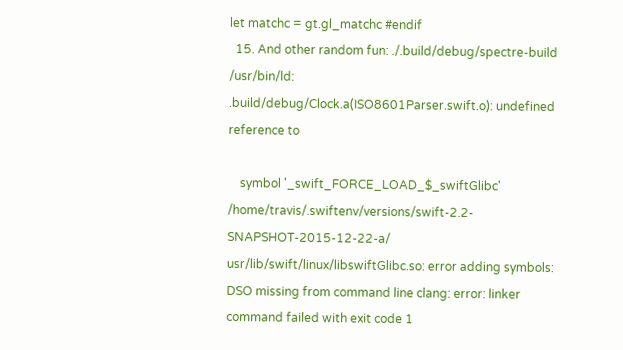let matchc = gt.gl_matchc #endif
  15. And other random fun: ./.build/debug/spectre-build /usr/bin/ld: .build/debug/Clock.a(ISO8601Parser.swift.o): undefined reference to

    symbol '_swift_FORCE_LOAD_$_swiftGlibc' /home/travis/.swiftenv/versions/swift-2.2-SNAPSHOT-2015-12-22-a/ usr/lib/swift/linux/libswiftGlibc.so: error adding symbols: DSO missing from command line clang: error: linker command failed with exit code 1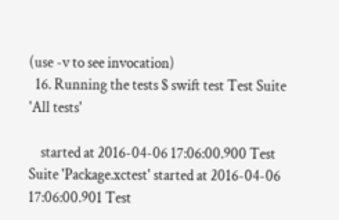(use -v to see invocation)
  16. Running the tests $ swift test Test Suite 'All tests'

    started at 2016-04-06 17:06:00.900 Test Suite 'Package.xctest' started at 2016-04-06 17:06:00.901 Test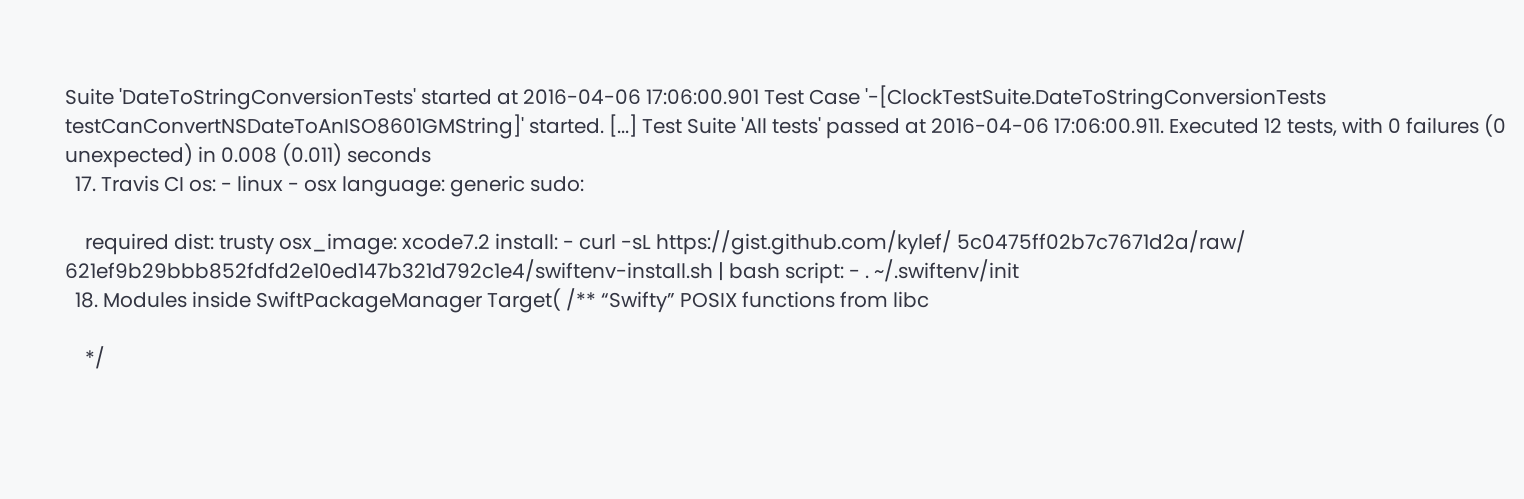Suite 'DateToStringConversionTests' started at 2016-04-06 17:06:00.901 Test Case '-[ClockTestSuite.DateToStringConversionTests testCanConvertNSDateToAnISO8601GMString]' started. [...] Test Suite 'All tests' passed at 2016-04-06 17:06:00.911. Executed 12 tests, with 0 failures (0 unexpected) in 0.008 (0.011) seconds
  17. Travis CI os: - linux - osx language: generic sudo:

    required dist: trusty osx_image: xcode7.2 install: - curl -sL https://gist.github.com/kylef/ 5c0475ff02b7c7671d2a/raw/ 621ef9b29bbb852fdfd2e10ed147b321d792c1e4/swiftenv-install.sh | bash script: - . ~/.swiftenv/init
  18. Modules inside SwiftPackageManager Target( /** “Swifty” POSIX functions from libc

    */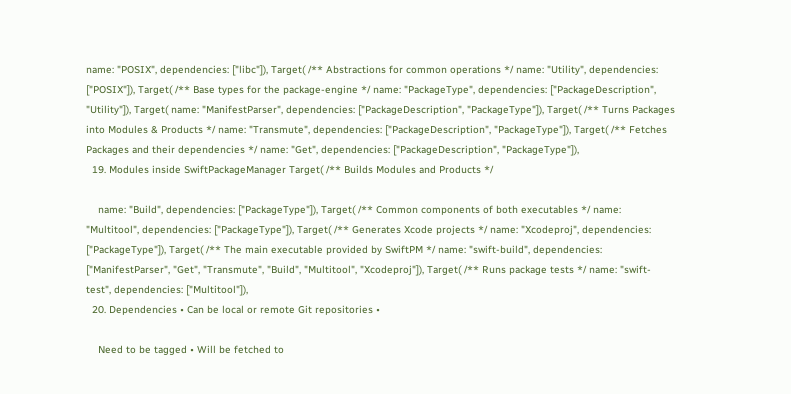name: "POSIX", dependencies: ["libc"]), Target( /** Abstractions for common operations */ name: "Utility", dependencies: ["POSIX"]), Target( /** Base types for the package-engine */ name: "PackageType", dependencies: ["PackageDescription", "Utility"]), Target( name: "ManifestParser", dependencies: ["PackageDescription", "PackageType"]), Target( /** Turns Packages into Modules & Products */ name: "Transmute", dependencies: ["PackageDescription", "PackageType"]), Target( /** Fetches Packages and their dependencies */ name: "Get", dependencies: ["PackageDescription", "PackageType"]),
  19. Modules inside SwiftPackageManager Target( /** Builds Modules and Products */

    name: "Build", dependencies: ["PackageType"]), Target( /** Common components of both executables */ name: "Multitool", dependencies: ["PackageType"]), Target( /** Generates Xcode projects */ name: "Xcodeproj", dependencies: ["PackageType"]), Target( /** The main executable provided by SwiftPM */ name: "swift-build", dependencies: ["ManifestParser", "Get", "Transmute", "Build", "Multitool", "Xcodeproj"]), Target( /** Runs package tests */ name: "swift-test", dependencies: ["Multitool"]),
  20. Dependencies • Can be local or remote Git repositories •

    Need to be tagged • Will be fetched to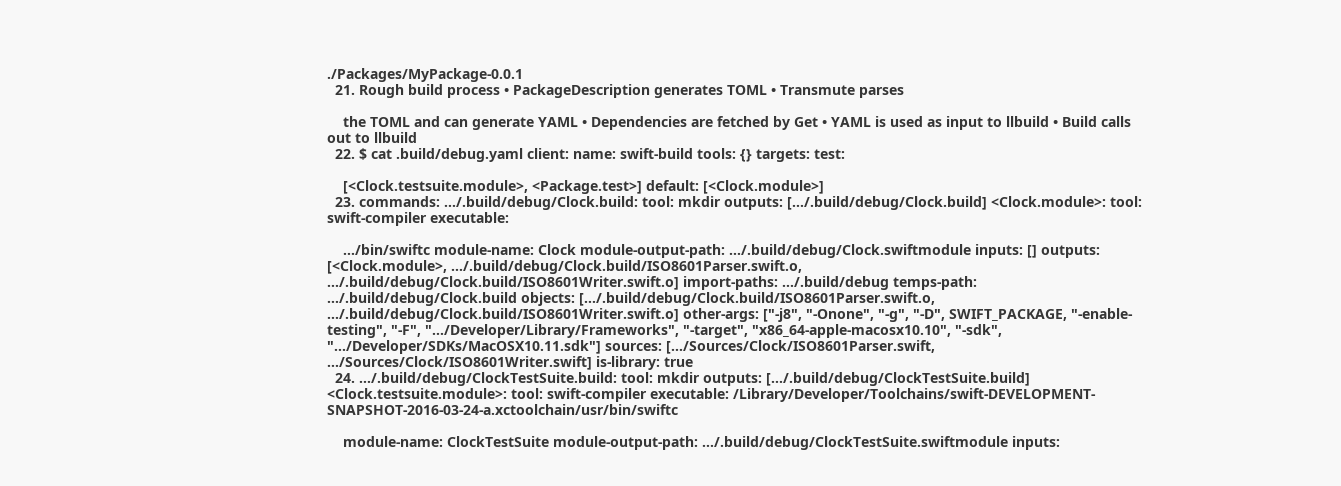./Packages/MyPackage-0.0.1
  21. Rough build process • PackageDescription generates TOML • Transmute parses

    the TOML and can generate YAML • Dependencies are fetched by Get • YAML is used as input to llbuild • Build calls out to llbuild
  22. $ cat .build/debug.yaml client: name: swift-build tools: {} targets: test:

    [<Clock.testsuite.module>, <Package.test>] default: [<Clock.module>]
  23. commands: .../.build/debug/Clock.build: tool: mkdir outputs: [.../.build/debug/Clock.build] <Clock.module>: tool: swift-compiler executable:

    .../bin/swiftc module-name: Clock module-output-path: .../.build/debug/Clock.swiftmodule inputs: [] outputs: [<Clock.module>, .../.build/debug/Clock.build/ISO8601Parser.swift.o, .../.build/debug/Clock.build/ISO8601Writer.swift.o] import-paths: .../.build/debug temps-path: .../.build/debug/Clock.build objects: [.../.build/debug/Clock.build/ISO8601Parser.swift.o, .../.build/debug/Clock.build/ISO8601Writer.swift.o] other-args: ["-j8", "-Onone", "-g", "-D", SWIFT_PACKAGE, "-enable-testing", "-F", ".../Developer/Library/Frameworks", "-target", "x86_64-apple-macosx10.10", "-sdk", ".../Developer/SDKs/MacOSX10.11.sdk"] sources: [.../Sources/Clock/ISO8601Parser.swift, .../Sources/Clock/ISO8601Writer.swift] is-library: true
  24. .../.build/debug/ClockTestSuite.build: tool: mkdir outputs: [.../.build/debug/ClockTestSuite.build] <Clock.testsuite.module>: tool: swift-compiler executable: /Library/Developer/Toolchains/swift-DEVELOPMENT-SNAPSHOT-2016-03-24-a.xctoolchain/usr/bin/swiftc

    module-name: ClockTestSuite module-output-path: .../.build/debug/ClockTestSuite.swiftmodule inputs: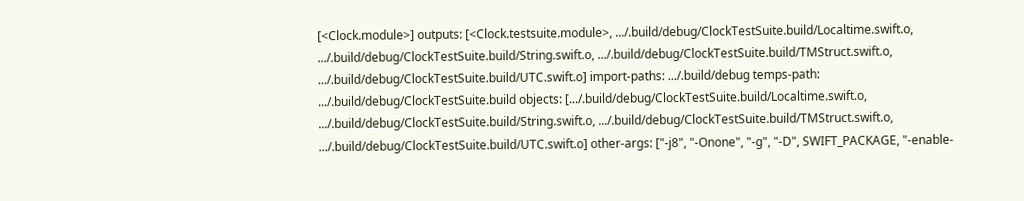[<Clock.module>] outputs: [<Clock.testsuite.module>, .../.build/debug/ClockTestSuite.build/Localtime.swift.o, .../.build/debug/ClockTestSuite.build/String.swift.o, .../.build/debug/ClockTestSuite.build/TMStruct.swift.o, .../.build/debug/ClockTestSuite.build/UTC.swift.o] import-paths: .../.build/debug temps-path: .../.build/debug/ClockTestSuite.build objects: [.../.build/debug/ClockTestSuite.build/Localtime.swift.o, .../.build/debug/ClockTestSuite.build/String.swift.o, .../.build/debug/ClockTestSuite.build/TMStruct.swift.o, .../.build/debug/ClockTestSuite.build/UTC.swift.o] other-args: ["-j8", "-Onone", "-g", "-D", SWIFT_PACKAGE, "-enable-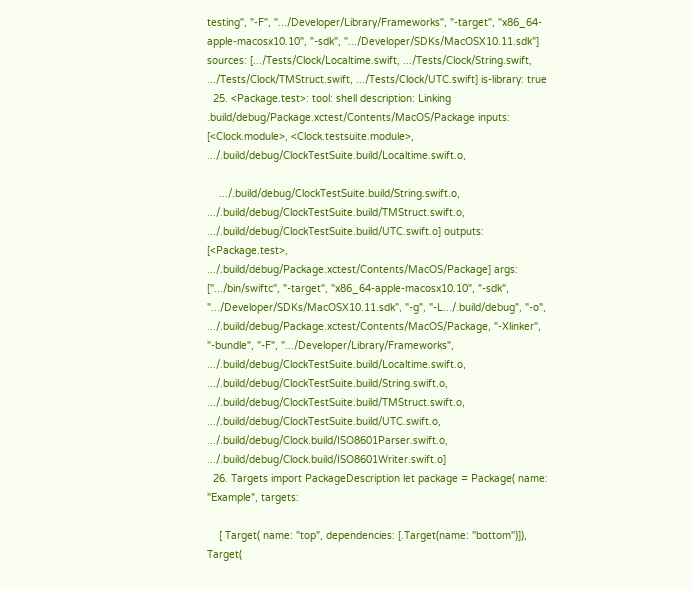testing", "-F", ".../Developer/Library/Frameworks", "-target", "x86_64-apple-macosx10.10", "-sdk", ".../Developer/SDKs/MacOSX10.11.sdk"] sources: [.../Tests/Clock/Localtime.swift, .../Tests/Clock/String.swift, .../Tests/Clock/TMStruct.swift, .../Tests/Clock/UTC.swift] is-library: true
  25. <Package.test>: tool: shell description: Linking .build/debug/Package.xctest/Contents/MacOS/Package inputs: [<Clock.module>, <Clock.testsuite.module>, .../.build/debug/ClockTestSuite.build/Localtime.swift.o,

    .../.build/debug/ClockTestSuite.build/String.swift.o, .../.build/debug/ClockTestSuite.build/TMStruct.swift.o, .../.build/debug/ClockTestSuite.build/UTC.swift.o] outputs: [<Package.test>, .../.build/debug/Package.xctest/Contents/MacOS/Package] args: [".../bin/swiftc", "-target", "x86_64-apple-macosx10.10", "-sdk", ".../Developer/SDKs/MacOSX10.11.sdk", "-g", "-L.../.build/debug", "-o", .../.build/debug/Package.xctest/Contents/MacOS/Package, "-Xlinker", "-bundle", "-F", ".../Developer/Library/Frameworks", .../.build/debug/ClockTestSuite.build/Localtime.swift.o, .../.build/debug/ClockTestSuite.build/String.swift.o, .../.build/debug/ClockTestSuite.build/TMStruct.swift.o, .../.build/debug/ClockTestSuite.build/UTC.swift.o, .../.build/debug/Clock.build/ISO8601Parser.swift.o, .../.build/debug/Clock.build/ISO8601Writer.swift.o]
  26. Targets import PackageDescription let package = Package( name: "Example", targets:

    [ Target( name: "top", dependencies: [.Target(name: "bottom")]), Target(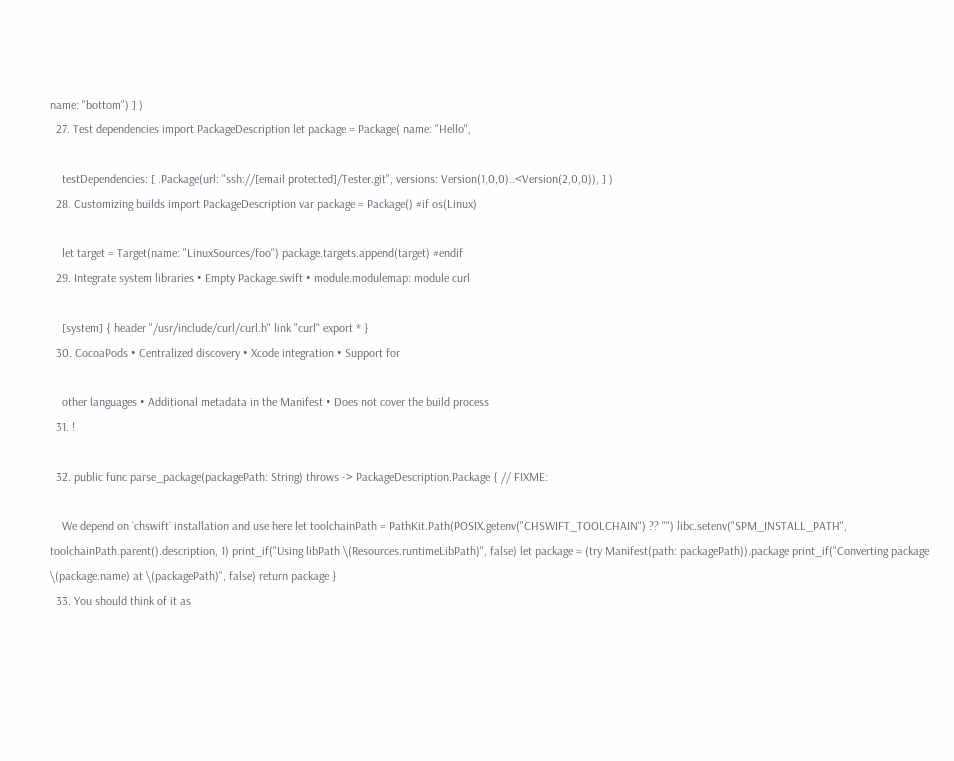name: "bottom") ] )
  27. Test dependencies import PackageDescription let package = Package( name: "Hello",

    testDependencies: [ .Package(url: "ssh://[email protected]/Tester.git", versions: Version(1,0,0)..<Version(2,0,0)), ] )
  28. Customizing builds import PackageDescription var package = Package() #if os(Linux)

    let target = Target(name: "LinuxSources/foo") package.targets.append(target) #endif
  29. Integrate system libraries • Empty Package.swift • module.modulemap: module curl

    [system] { header "/usr/include/curl/curl.h" link "curl" export * }
  30. CocoaPods • Centralized discovery • Xcode integration • Support for

    other languages • Additional metadata in the Manifest • Does not cover the build process
  31. !

  32. public func parse_package(packagePath: String) throws -> PackageDescription.Package { // FIXME:

    We depend on `chswift` installation and use here let toolchainPath = PathKit.Path(POSIX.getenv("CHSWIFT_TOOLCHAIN") ?? "") libc.setenv("SPM_INSTALL_PATH", toolchainPath.parent().description, 1) print_if("Using libPath \(Resources.runtimeLibPath)", false) let package = (try Manifest(path: packagePath)).package print_if("Converting package \(package.name) at \(packagePath)", false) return package }
  33. You should think of it as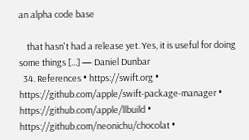an alpha code base

    that hasn't had a release yet. Yes, it is useful for doing some things [...] — Daniel Dunbar
  34. References • https://swift.org • https://github.com/apple/swift-package-manager • https://github.com/apple/llbuild • https://github.com/neonichu/chocolat •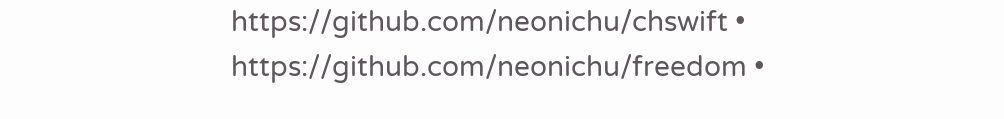https://github.com/neonichu/chswift • https://github.com/neonichu/freedom •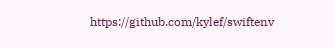https://github.com/kylef/swiftenv